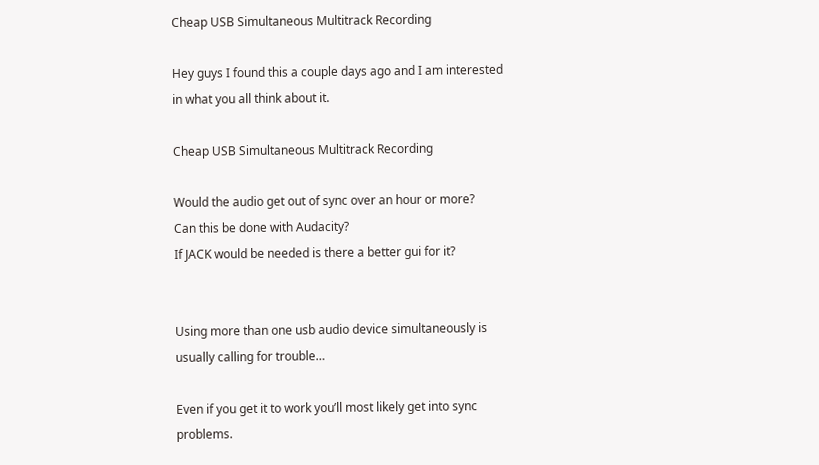Cheap USB Simultaneous Multitrack Recording

Hey guys I found this a couple days ago and I am interested in what you all think about it.

Cheap USB Simultaneous Multitrack Recording

Would the audio get out of sync over an hour or more?
Can this be done with Audacity?
If JACK would be needed is there a better gui for it?


Using more than one usb audio device simultaneously is usually calling for trouble…

Even if you get it to work you’ll most likely get into sync problems.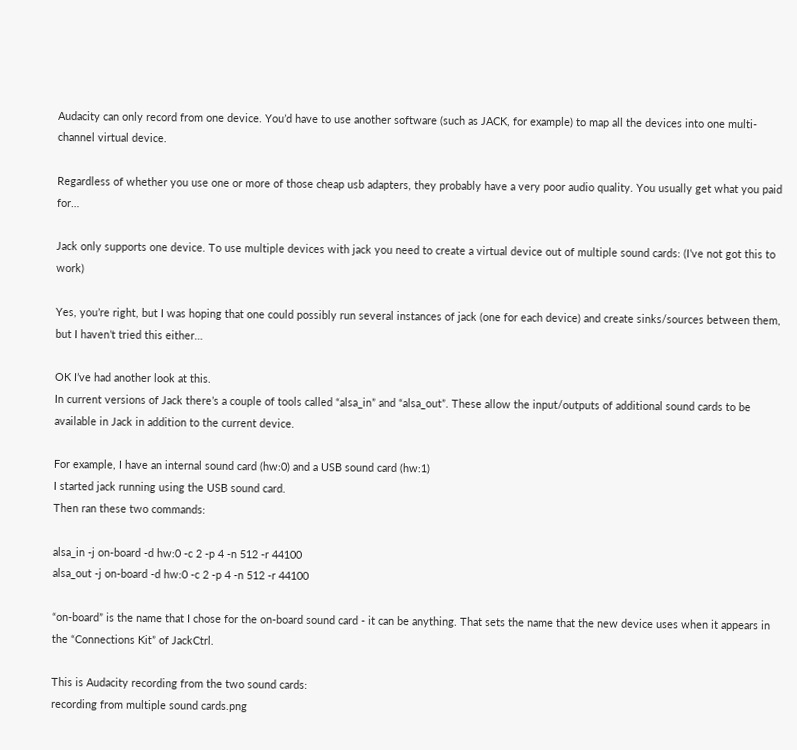Audacity can only record from one device. You’d have to use another software (such as JACK, for example) to map all the devices into one multi-channel virtual device.

Regardless of whether you use one or more of those cheap usb adapters, they probably have a very poor audio quality. You usually get what you paid for…

Jack only supports one device. To use multiple devices with jack you need to create a virtual device out of multiple sound cards: (I’ve not got this to work)

Yes, you’re right, but I was hoping that one could possibly run several instances of jack (one for each device) and create sinks/sources between them, but I haven’t tried this either…

OK I’ve had another look at this.
In current versions of Jack there’s a couple of tools called “alsa_in” and “alsa_out”. These allow the input/outputs of additional sound cards to be available in Jack in addition to the current device.

For example, I have an internal sound card (hw:0) and a USB sound card (hw:1)
I started jack running using the USB sound card.
Then ran these two commands:

alsa_in -j on-board -d hw:0 -c 2 -p 4 -n 512 -r 44100
alsa_out -j on-board -d hw:0 -c 2 -p 4 -n 512 -r 44100

“on-board” is the name that I chose for the on-board sound card - it can be anything. That sets the name that the new device uses when it appears in the “Connections Kit” of JackCtrl.

This is Audacity recording from the two sound cards:
recording from multiple sound cards.png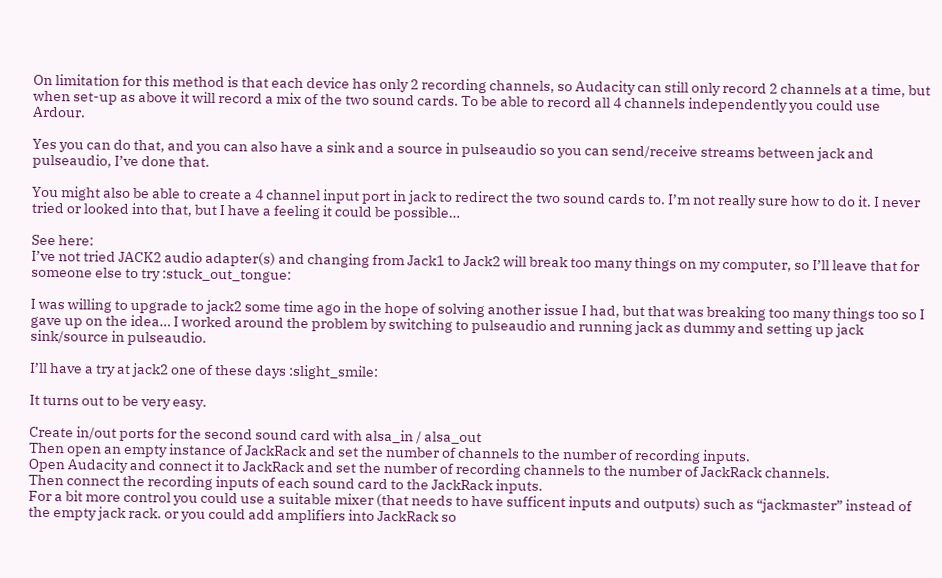On limitation for this method is that each device has only 2 recording channels, so Audacity can still only record 2 channels at a time, but when set-up as above it will record a mix of the two sound cards. To be able to record all 4 channels independently you could use Ardour.

Yes you can do that, and you can also have a sink and a source in pulseaudio so you can send/receive streams between jack and pulseaudio, I’ve done that.

You might also be able to create a 4 channel input port in jack to redirect the two sound cards to. I’m not really sure how to do it. I never tried or looked into that, but I have a feeling it could be possible…

See here:
I’ve not tried JACK2 audio adapter(s) and changing from Jack1 to Jack2 will break too many things on my computer, so I’ll leave that for someone else to try :stuck_out_tongue:

I was willing to upgrade to jack2 some time ago in the hope of solving another issue I had, but that was breaking too many things too so I gave up on the idea… I worked around the problem by switching to pulseaudio and running jack as dummy and setting up jack sink/source in pulseaudio.

I’ll have a try at jack2 one of these days :slight_smile:

It turns out to be very easy.

Create in/out ports for the second sound card with alsa_in / alsa_out
Then open an empty instance of JackRack and set the number of channels to the number of recording inputs.
Open Audacity and connect it to JackRack and set the number of recording channels to the number of JackRack channels.
Then connect the recording inputs of each sound card to the JackRack inputs.
For a bit more control you could use a suitable mixer (that needs to have sufficent inputs and outputs) such as “jackmaster” instead of the empty jack rack. or you could add amplifiers into JackRack so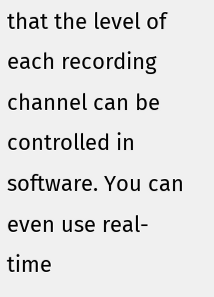that the level of each recording channel can be controlled in software. You can even use real-time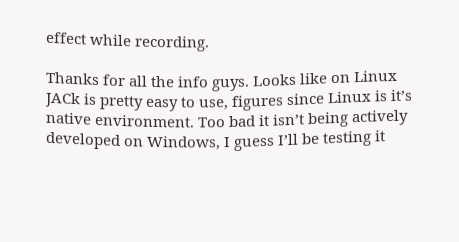effect while recording.

Thanks for all the info guys. Looks like on Linux JACk is pretty easy to use, figures since Linux is it’s native environment. Too bad it isn’t being actively developed on Windows, I guess I’ll be testing it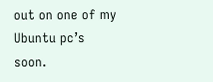out on one of my Ubuntu pc’s soon.